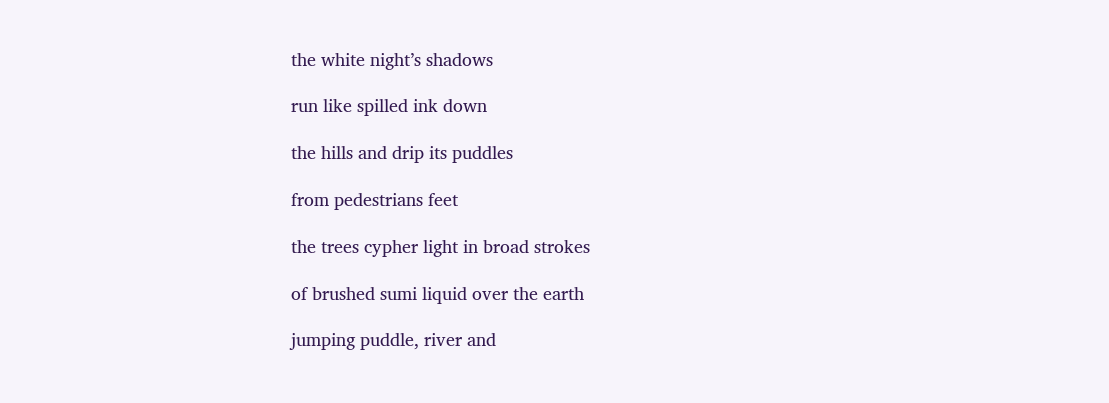the white night’s shadows

run like spilled ink down

the hills and drip its puddles

from pedestrians feet

the trees cypher light in broad strokes

of brushed sumi liquid over the earth

jumping puddle, river and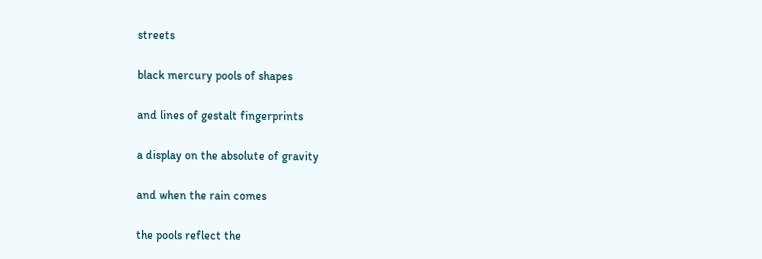streets

black mercury pools of shapes

and lines of gestalt fingerprints

a display on the absolute of gravity

and when the rain comes

the pools reflect the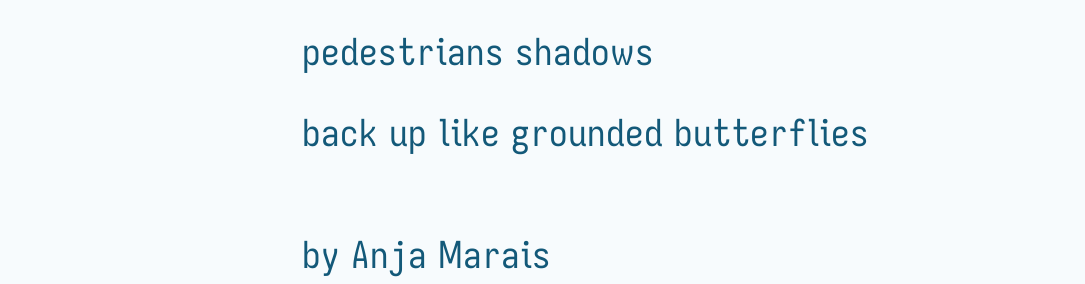pedestrians shadows

back up like grounded butterflies


by Anja Marais